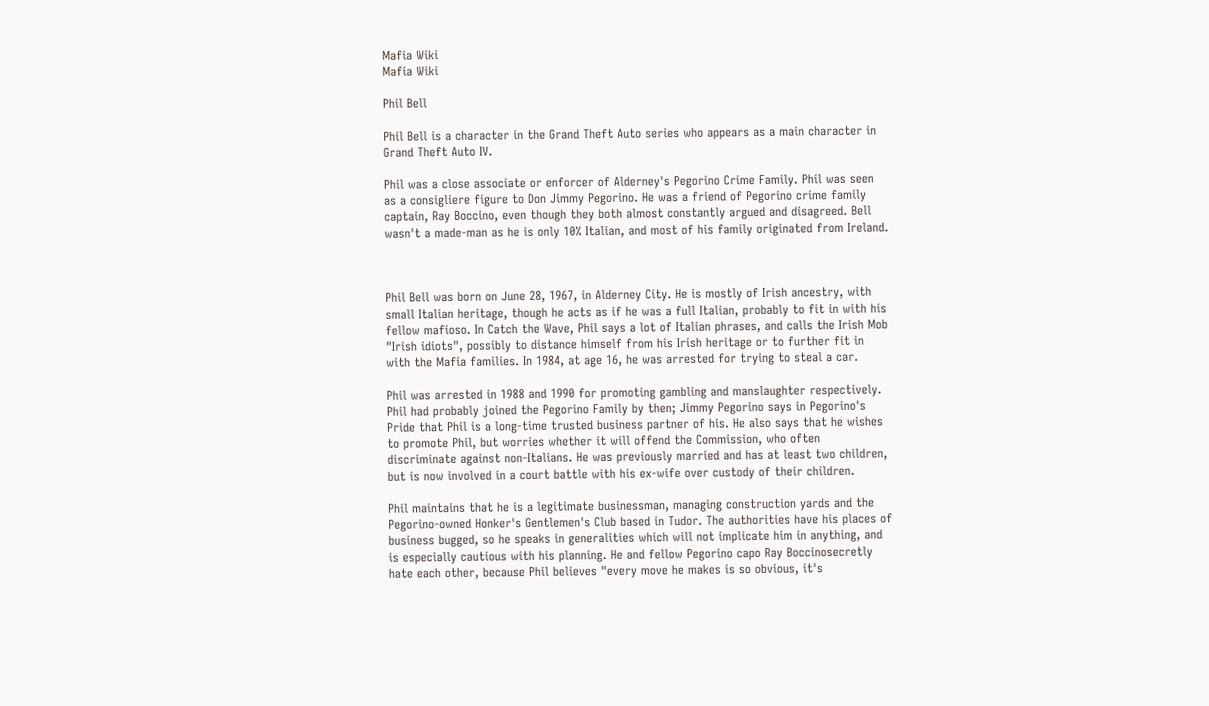Mafia Wiki
Mafia Wiki

Phil Bell

Phil Bell is a character in the Grand Theft Auto series who appears as a main character in Grand Theft Auto IV.

Phil was a close associate or enforcer of Alderney's Pegorino Crime Family. Phil was seen as a consigliere figure to Don Jimmy Pegorino. He was a friend of Pegorino crime family captain, Ray Boccino, even though they both almost constantly argued and disagreed. Bell wasn't a made-man as he is only 10% Italian, and most of his family originated from Ireland.



Phil Bell was born on June 28, 1967, in Alderney City. He is mostly of Irish ancestry, with small Italian heritage, though he acts as if he was a full Italian, probably to fit in with his fellow mafioso. In Catch the Wave, Phil says a lot of Italian phrases, and calls the Irish Mob "Irish idiots", possibly to distance himself from his Irish heritage or to further fit in with the Mafia families. In 1984, at age 16, he was arrested for trying to steal a car.

Phil was arrested in 1988 and 1990 for promoting gambling and manslaughter respectively. Phil had probably joined the Pegorino Family by then; Jimmy Pegorino says in Pegorino's Pride that Phil is a long-time trusted business partner of his. He also says that he wishes to promote Phil, but worries whether it will offend the Commission, who often discriminate against non-Italians. He was previously married and has at least two children, but is now involved in a court battle with his ex-wife over custody of their children.

Phil maintains that he is a legitimate businessman, managing construction yards and the Pegorino-owned Honker's Gentlemen's Club based in Tudor. The authorities have his places of business bugged, so he speaks in generalities which will not implicate him in anything, and is especially cautious with his planning. He and fellow Pegorino capo Ray Boccinosecretly hate each other, because Phil believes "every move he makes is so obvious, it's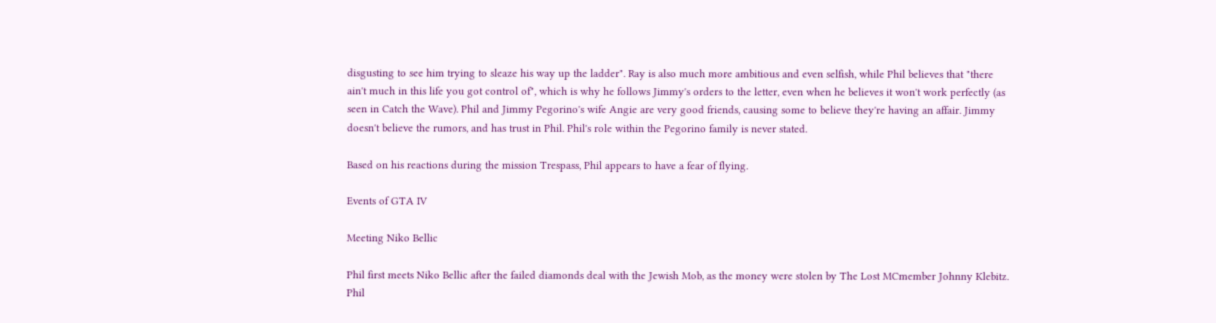disgusting to see him trying to sleaze his way up the ladder". Ray is also much more ambitious and even selfish, while Phil believes that "there ain't much in this life you got control of", which is why he follows Jimmy's orders to the letter, even when he believes it won't work perfectly (as seen in Catch the Wave). Phil and Jimmy Pegorino's wife Angie are very good friends, causing some to believe they're having an affair. Jimmy doesn't believe the rumors, and has trust in Phil. Phil's role within the Pegorino family is never stated.

Based on his reactions during the mission Trespass, Phil appears to have a fear of flying.

Events of GTA IV

Meeting Niko Bellic

Phil first meets Niko Bellic after the failed diamonds deal with the Jewish Mob, as the money were stolen by The Lost MCmember Johnny Klebitz. Phil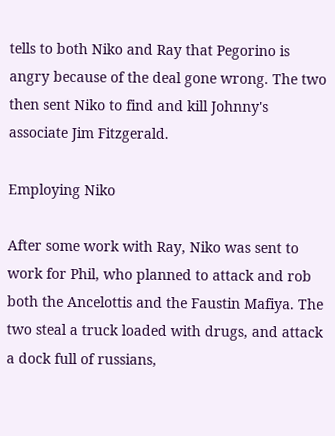tells to both Niko and Ray that Pegorino is angry because of the deal gone wrong. The two then sent Niko to find and kill Johnny's associate Jim Fitzgerald.

Employing Niko

After some work with Ray, Niko was sent to work for Phil, who planned to attack and rob both the Ancelottis and the Faustin Mafiya. The two steal a truck loaded with drugs, and attack a dock full of russians,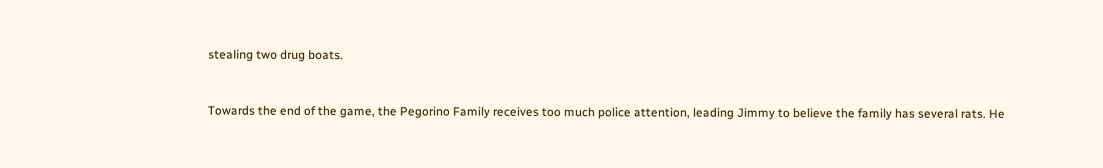stealing two drug boats.


Towards the end of the game, the Pegorino Family receives too much police attention, leading Jimmy to believe the family has several rats. He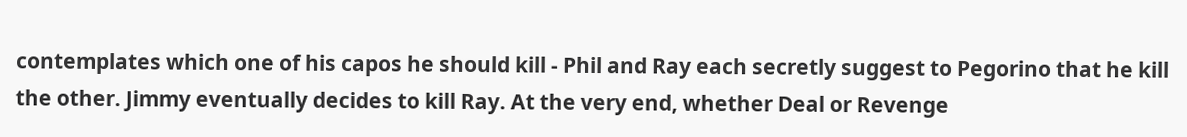contemplates which one of his capos he should kill - Phil and Ray each secretly suggest to Pegorino that he kill the other. Jimmy eventually decides to kill Ray. At the very end, whether Deal or Revenge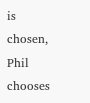is chosen, Phil chooses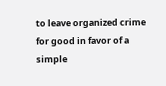to leave organized crime for good in favor of a simple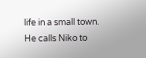life in a small town. He calls Niko to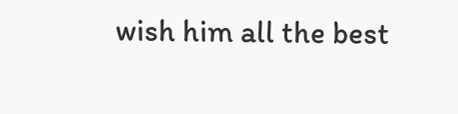wish him all the best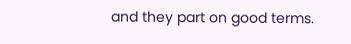and they part on good terms.